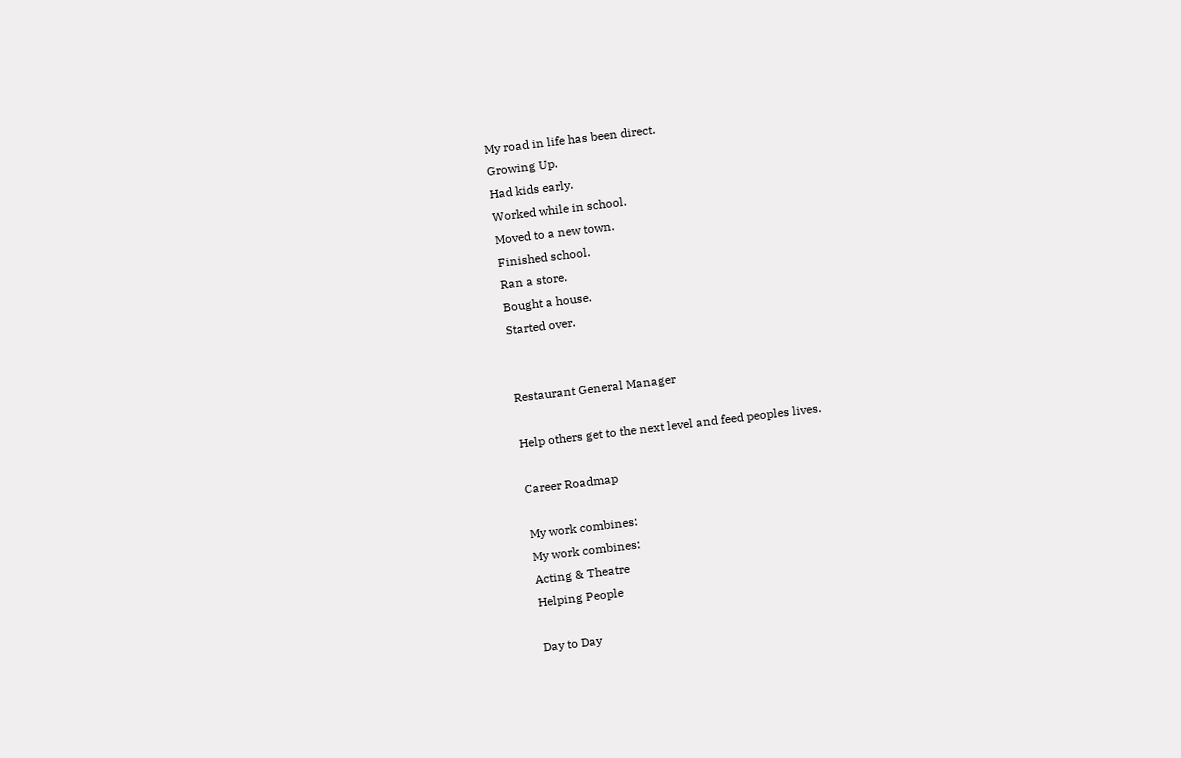My road in life has been direct.
Growing Up.
Had kids early.
Worked while in school.
Moved to a new town.
Finished school.
Ran a store.
Bought a house.
Started over.


Restaurant General Manager

Help others get to the next level and feed peoples lives.

Career Roadmap

My work combines:
My work combines:
Acting & Theatre
Helping People

Day to Day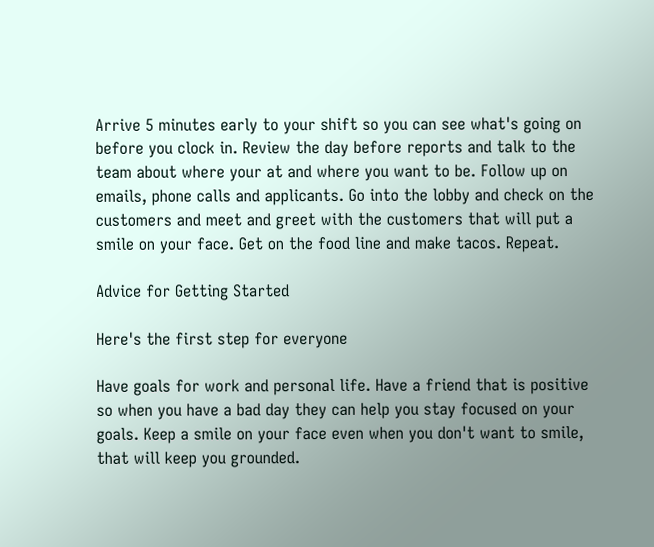Arrive 5 minutes early to your shift so you can see what's going on before you clock in. Review the day before reports and talk to the team about where your at and where you want to be. Follow up on emails, phone calls and applicants. Go into the lobby and check on the customers and meet and greet with the customers that will put a smile on your face. Get on the food line and make tacos. Repeat.

Advice for Getting Started

Here's the first step for everyone

Have goals for work and personal life. Have a friend that is positive so when you have a bad day they can help you stay focused on your goals. Keep a smile on your face even when you don't want to smile, that will keep you grounded.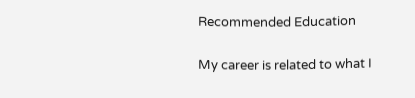Recommended Education

My career is related to what I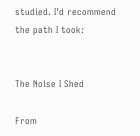studied. I'd recommend the path I took:


The Noise I Shed

From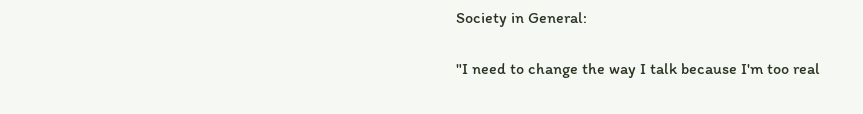Society in General:

"I need to change the way I talk because I'm too real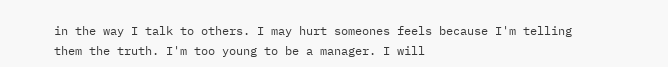in the way I talk to others. I may hurt someones feels because I'm telling them the truth. I'm too young to be a manager. I will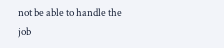not be able to handle the job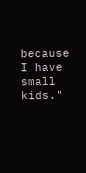because I have small kids."